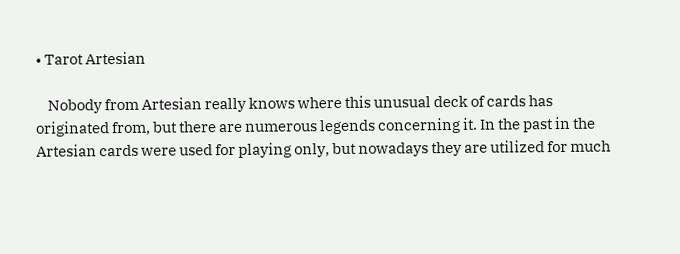• Tarot Artesian

    Nobody from Artesian really knows where this unusual deck of cards has originated from, but there are numerous legends concerning it. In the past in the Artesian cards were used for playing only, but nowadays they are utilized for much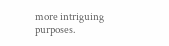more intriguing purposes.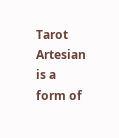Tarot Artesian is a form of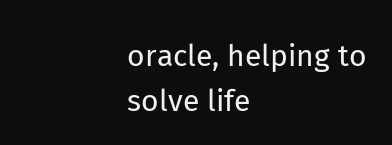oracle, helping to solve life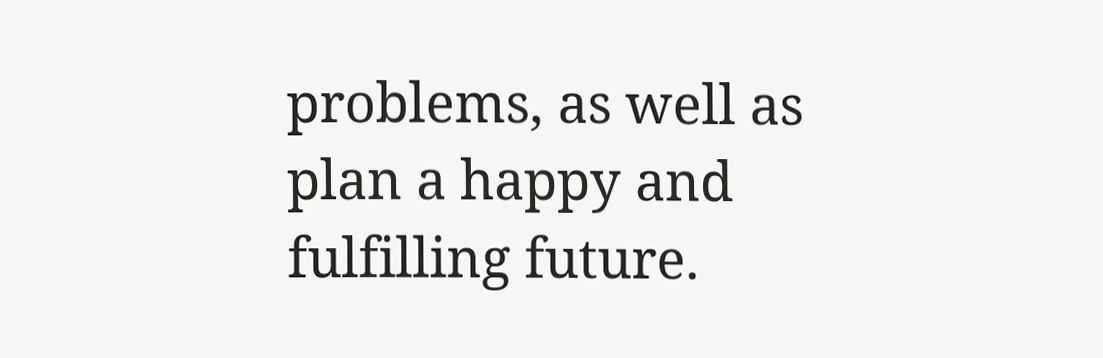problems, as well as plan a happy and fulfilling future.